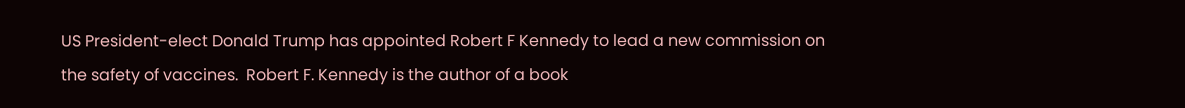US President-elect Donald Trump has appointed Robert F Kennedy to lead a new commission on the safety of vaccines.  Robert F. Kennedy is the author of a book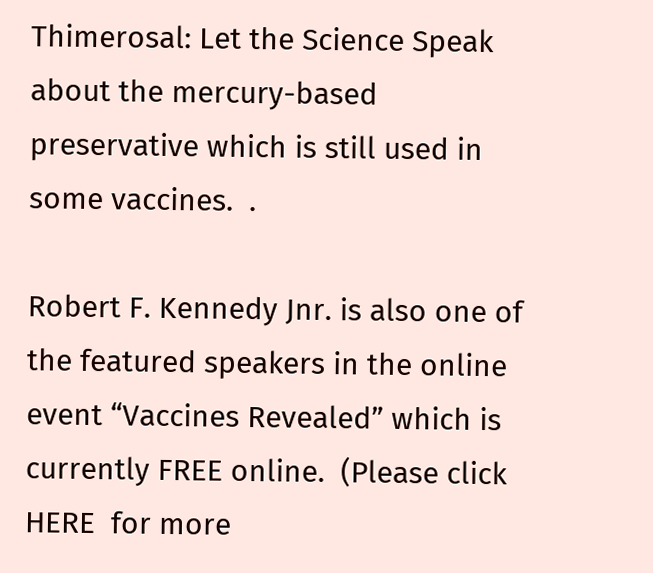Thimerosal: Let the Science Speak about the mercury-based preservative which is still used in some vaccines.  .

Robert F. Kennedy Jnr. is also one of the featured speakers in the online event “Vaccines Revealed” which is currently FREE online.  (Please click HERE  for more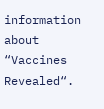information about “Vaccines Revealed“.